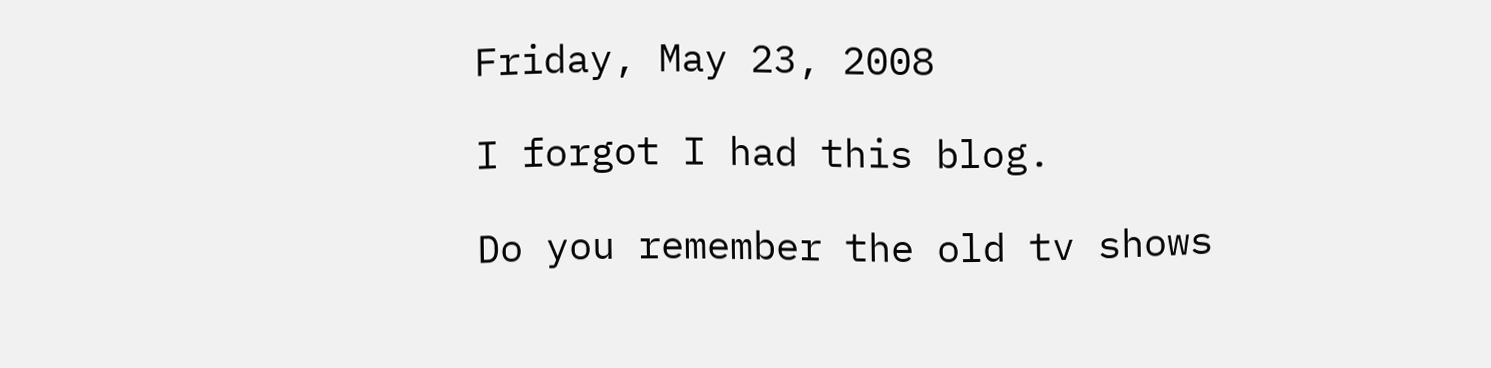Friday, May 23, 2008

I forgot I had this blog.

Do you remember the old tv shows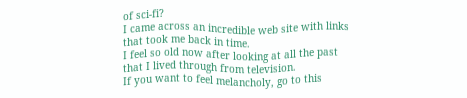of sci-fi?
I came across an incredible web site with links that took me back in time.
I feel so old now after looking at all the past that I lived through from television.
If you want to feel melancholy, go to this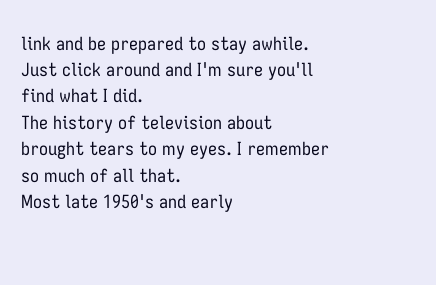link and be prepared to stay awhile.
Just click around and I'm sure you'll find what I did.
The history of television about brought tears to my eyes. I remember so much of all that.
Most late 1950's and early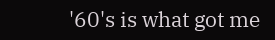'60's is what got me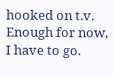hooked on t.v.
Enough for now, I have to go.